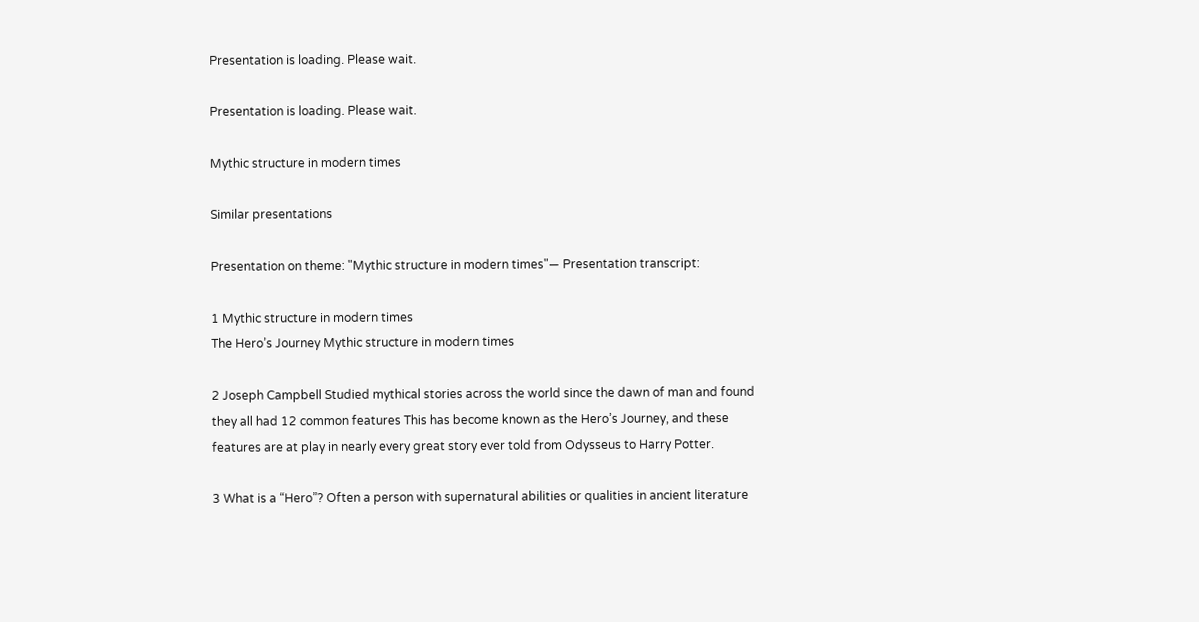Presentation is loading. Please wait.

Presentation is loading. Please wait.

Mythic structure in modern times

Similar presentations

Presentation on theme: "Mythic structure in modern times"— Presentation transcript:

1 Mythic structure in modern times
The Hero’s Journey Mythic structure in modern times

2 Joseph Campbell Studied mythical stories across the world since the dawn of man and found they all had 12 common features This has become known as the Hero’s Journey, and these features are at play in nearly every great story ever told from Odysseus to Harry Potter.

3 What is a “Hero”? Often a person with supernatural abilities or qualities in ancient literature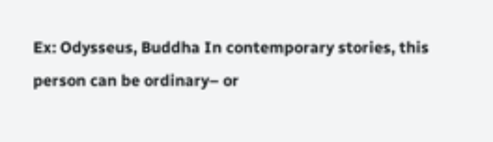Ex: Odysseus, Buddha In contemporary stories, this person can be ordinary– or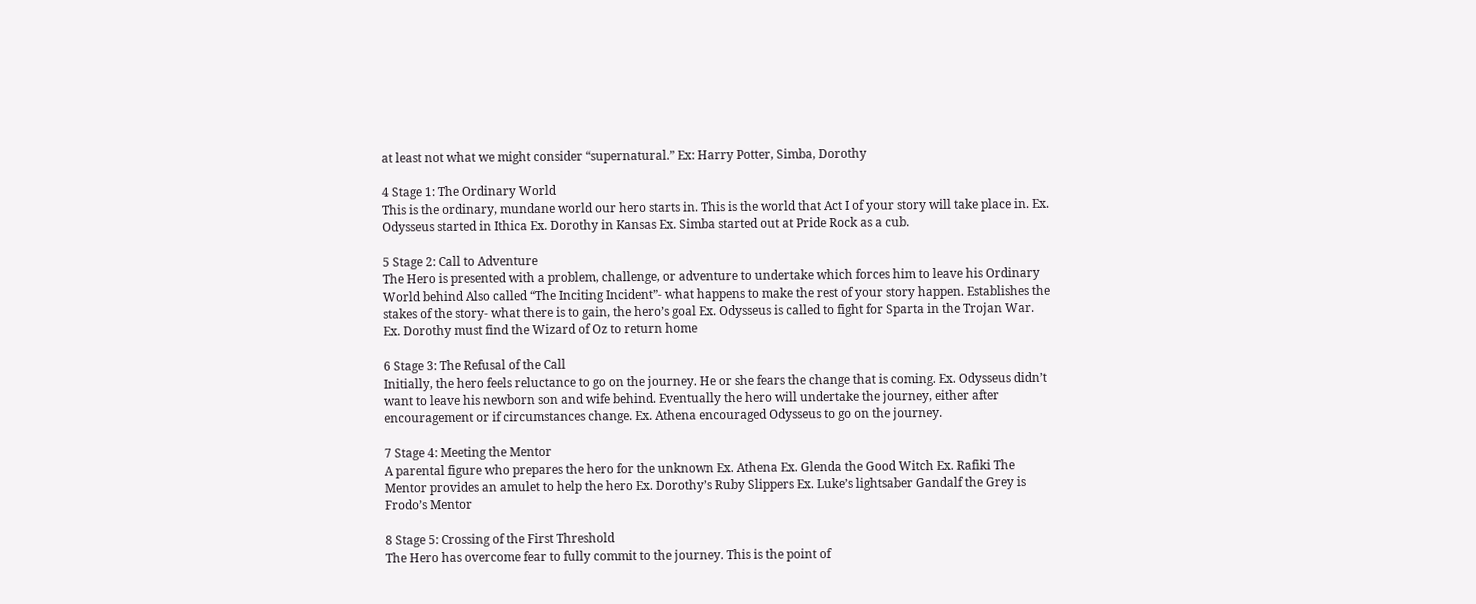at least not what we might consider “supernatural.” Ex: Harry Potter, Simba, Dorothy

4 Stage 1: The Ordinary World
This is the ordinary, mundane world our hero starts in. This is the world that Act I of your story will take place in. Ex. Odysseus started in Ithica Ex. Dorothy in Kansas Ex. Simba started out at Pride Rock as a cub.

5 Stage 2: Call to Adventure
The Hero is presented with a problem, challenge, or adventure to undertake which forces him to leave his Ordinary World behind Also called “The Inciting Incident”- what happens to make the rest of your story happen. Establishes the stakes of the story- what there is to gain, the hero’s goal Ex. Odysseus is called to fight for Sparta in the Trojan War. Ex. Dorothy must find the Wizard of Oz to return home

6 Stage 3: The Refusal of the Call
Initially, the hero feels reluctance to go on the journey. He or she fears the change that is coming. Ex. Odysseus didn’t want to leave his newborn son and wife behind. Eventually the hero will undertake the journey, either after encouragement or if circumstances change. Ex. Athena encouraged Odysseus to go on the journey.

7 Stage 4: Meeting the Mentor
A parental figure who prepares the hero for the unknown Ex. Athena Ex. Glenda the Good Witch Ex. Rafiki The Mentor provides an amulet to help the hero Ex. Dorothy’s Ruby Slippers Ex. Luke’s lightsaber Gandalf the Grey is Frodo’s Mentor

8 Stage 5: Crossing of the First Threshold
The Hero has overcome fear to fully commit to the journey. This is the point of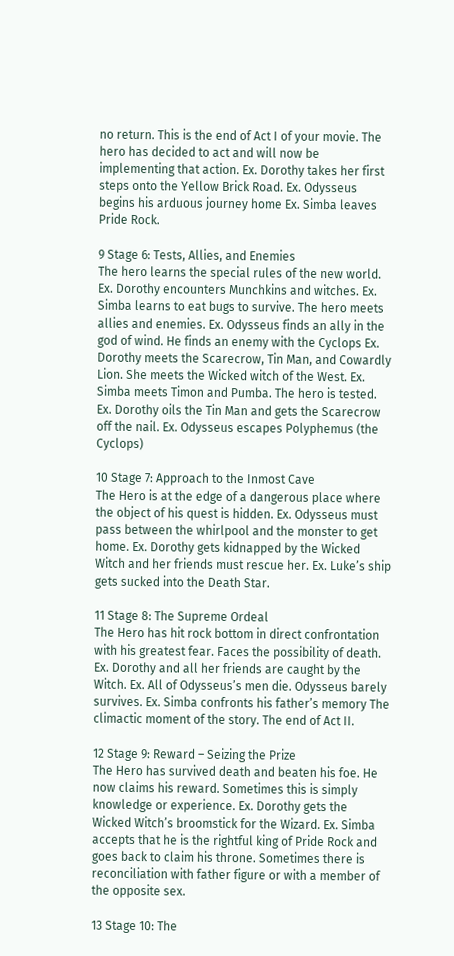no return. This is the end of Act I of your movie. The hero has decided to act and will now be implementing that action. Ex. Dorothy takes her first steps onto the Yellow Brick Road. Ex. Odysseus begins his arduous journey home Ex. Simba leaves Pride Rock.

9 Stage 6: Tests, Allies, and Enemies
The hero learns the special rules of the new world. Ex. Dorothy encounters Munchkins and witches. Ex. Simba learns to eat bugs to survive. The hero meets allies and enemies. Ex. Odysseus finds an ally in the god of wind. He finds an enemy with the Cyclops Ex. Dorothy meets the Scarecrow, Tin Man, and Cowardly Lion. She meets the Wicked witch of the West. Ex. Simba meets Timon and Pumba. The hero is tested. Ex. Dorothy oils the Tin Man and gets the Scarecrow off the nail. Ex. Odysseus escapes Polyphemus (the Cyclops)

10 Stage 7: Approach to the Inmost Cave
The Hero is at the edge of a dangerous place where the object of his quest is hidden. Ex. Odysseus must pass between the whirlpool and the monster to get home. Ex. Dorothy gets kidnapped by the Wicked Witch and her friends must rescue her. Ex. Luke’s ship gets sucked into the Death Star.

11 Stage 8: The Supreme Ordeal
The Hero has hit rock bottom in direct confrontation with his greatest fear. Faces the possibility of death. Ex. Dorothy and all her friends are caught by the Witch. Ex. All of Odysseus’s men die. Odysseus barely survives. Ex. Simba confronts his father’s memory The climactic moment of the story. The end of Act II.

12 Stage 9: Reward – Seizing the Prize
The Hero has survived death and beaten his foe. He now claims his reward. Sometimes this is simply knowledge or experience. Ex. Dorothy gets the Wicked Witch’s broomstick for the Wizard. Ex. Simba accepts that he is the rightful king of Pride Rock and goes back to claim his throne. Sometimes there is reconciliation with father figure or with a member of the opposite sex.

13 Stage 10: The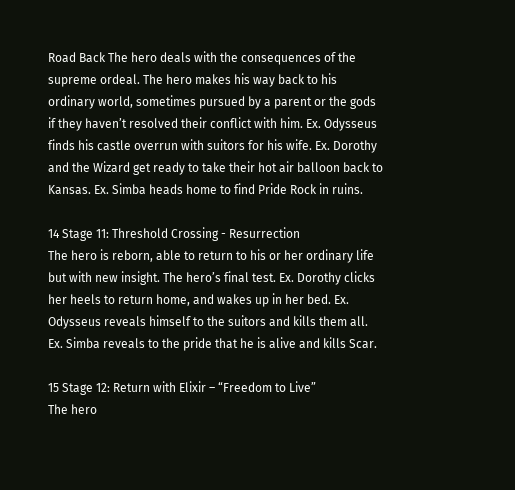Road Back The hero deals with the consequences of the supreme ordeal. The hero makes his way back to his ordinary world, sometimes pursued by a parent or the gods if they haven’t resolved their conflict with him. Ex. Odysseus finds his castle overrun with suitors for his wife. Ex. Dorothy and the Wizard get ready to take their hot air balloon back to Kansas. Ex. Simba heads home to find Pride Rock in ruins.

14 Stage 11: Threshold Crossing - Resurrection
The hero is reborn, able to return to his or her ordinary life but with new insight. The hero’s final test. Ex. Dorothy clicks her heels to return home, and wakes up in her bed. Ex. Odysseus reveals himself to the suitors and kills them all. Ex. Simba reveals to the pride that he is alive and kills Scar.

15 Stage 12: Return with Elixir – “Freedom to Live”
The hero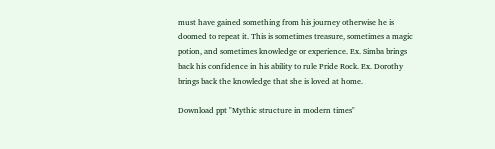must have gained something from his journey otherwise he is doomed to repeat it. This is sometimes treasure, sometimes a magic potion, and sometimes knowledge or experience. Ex. Simba brings back his confidence in his ability to rule Pride Rock. Ex. Dorothy brings back the knowledge that she is loved at home.

Download ppt "Mythic structure in modern times"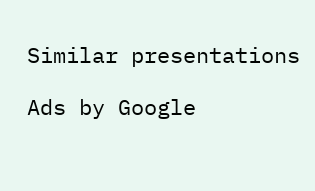Similar presentations

Ads by Google